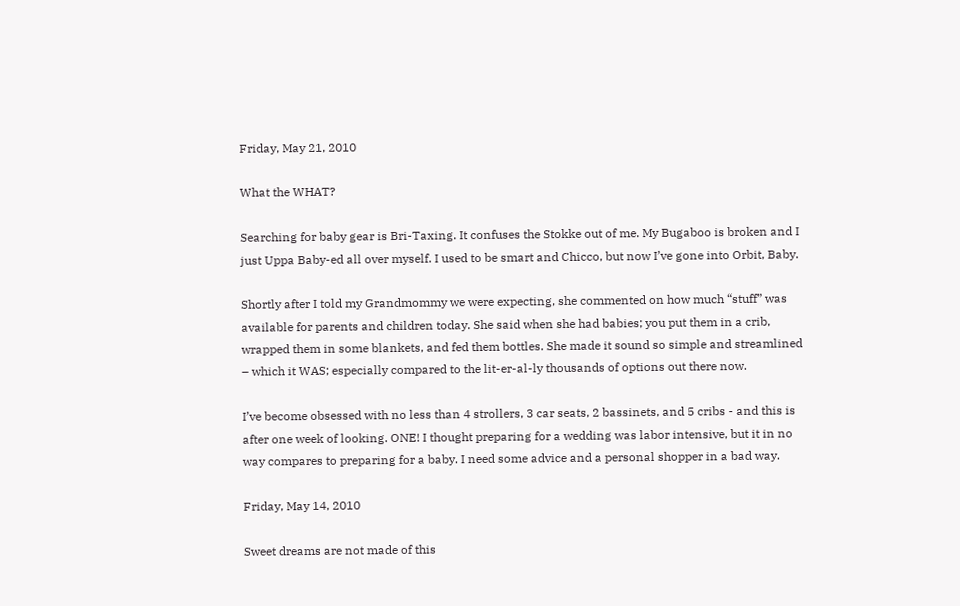Friday, May 21, 2010

What the WHAT?

Searching for baby gear is Bri-Taxing. It confuses the Stokke out of me. My Bugaboo is broken and I just Uppa Baby-ed all over myself. I used to be smart and Chicco, but now I’ve gone into Orbit, Baby.

Shortly after I told my Grandmommy we were expecting, she commented on how much “stuff” was available for parents and children today. She said when she had babies; you put them in a crib, wrapped them in some blankets, and fed them bottles. She made it sound so simple and streamlined – which it WAS; especially compared to the lit-er-al-ly thousands of options out there now.

I’ve become obsessed with no less than 4 strollers, 3 car seats, 2 bassinets, and 5 cribs - and this is after one week of looking. ONE! I thought preparing for a wedding was labor intensive, but it in no way compares to preparing for a baby. I need some advice and a personal shopper in a bad way.

Friday, May 14, 2010

Sweet dreams are not made of this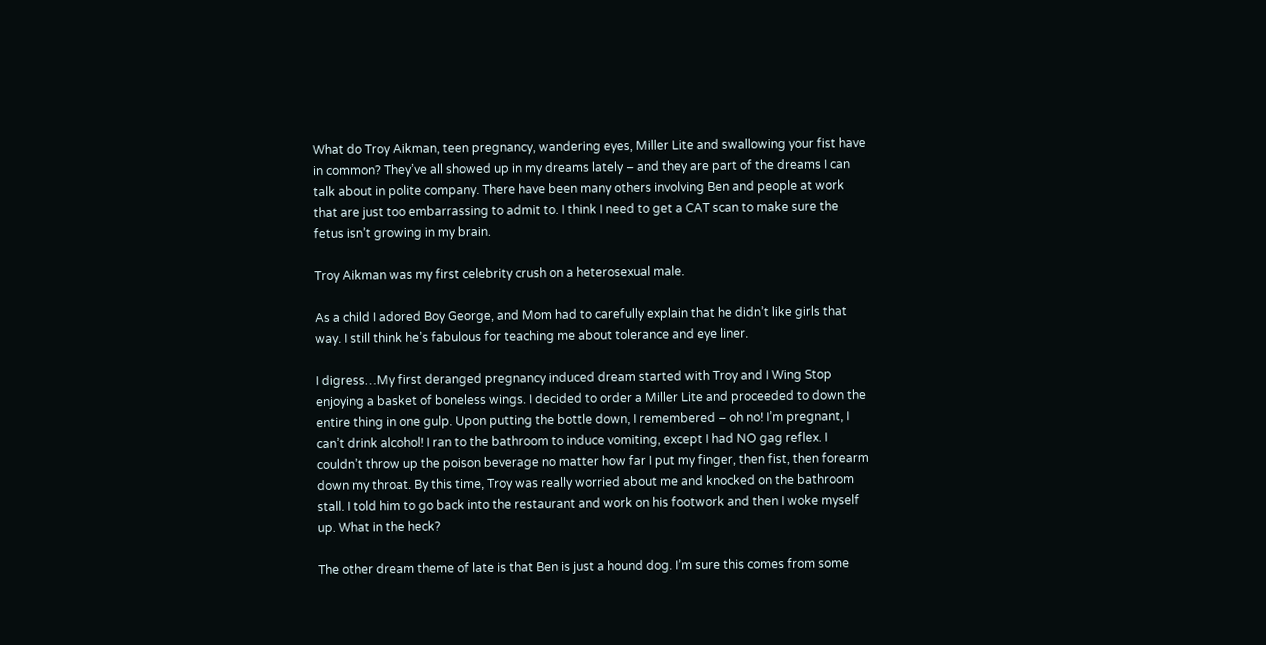What do Troy Aikman, teen pregnancy, wandering eyes, Miller Lite and swallowing your fist have in common? They’ve all showed up in my dreams lately – and they are part of the dreams I can talk about in polite company. There have been many others involving Ben and people at work that are just too embarrassing to admit to. I think I need to get a CAT scan to make sure the fetus isn’t growing in my brain.

Troy Aikman was my first celebrity crush on a heterosexual male.

As a child I adored Boy George, and Mom had to carefully explain that he didn’t like girls that way. I still think he’s fabulous for teaching me about tolerance and eye liner.

I digress…My first deranged pregnancy induced dream started with Troy and I Wing Stop enjoying a basket of boneless wings. I decided to order a Miller Lite and proceeded to down the entire thing in one gulp. Upon putting the bottle down, I remembered – oh no! I’m pregnant, I can’t drink alcohol! I ran to the bathroom to induce vomiting, except I had NO gag reflex. I couldn’t throw up the poison beverage no matter how far I put my finger, then fist, then forearm down my throat. By this time, Troy was really worried about me and knocked on the bathroom stall. I told him to go back into the restaurant and work on his footwork and then I woke myself up. What in the heck?

The other dream theme of late is that Ben is just a hound dog. I’m sure this comes from some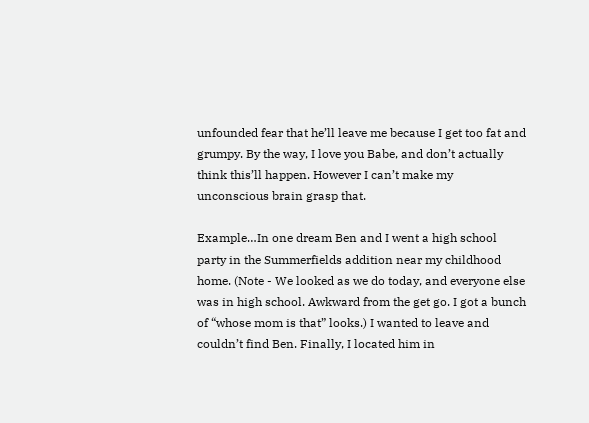unfounded fear that he’ll leave me because I get too fat and grumpy. By the way, I love you Babe, and don’t actually think this’ll happen. However I can’t make my unconscious brain grasp that.

Example…In one dream Ben and I went a high school party in the Summerfields addition near my childhood home. (Note - We looked as we do today, and everyone else was in high school. Awkward from the get go. I got a bunch of “whose mom is that” looks.) I wanted to leave and couldn’t find Ben. Finally, I located him in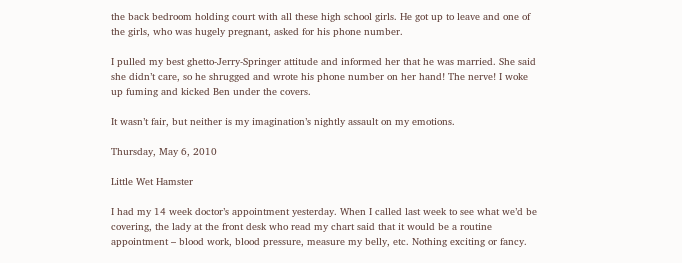the back bedroom holding court with all these high school girls. He got up to leave and one of the girls, who was hugely pregnant, asked for his phone number.

I pulled my best ghetto-Jerry-Springer attitude and informed her that he was married. She said she didn’t care, so he shrugged and wrote his phone number on her hand! The nerve! I woke up fuming and kicked Ben under the covers.

It wasn’t fair, but neither is my imagination’s nightly assault on my emotions.

Thursday, May 6, 2010

Little Wet Hamster

I had my 14 week doctor’s appointment yesterday. When I called last week to see what we’d be covering, the lady at the front desk who read my chart said that it would be a routine appointment – blood work, blood pressure, measure my belly, etc. Nothing exciting or fancy.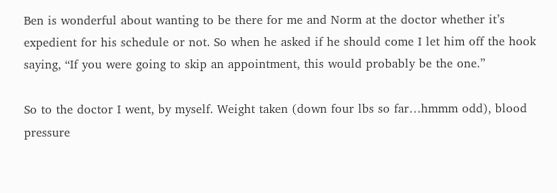Ben is wonderful about wanting to be there for me and Norm at the doctor whether it’s expedient for his schedule or not. So when he asked if he should come I let him off the hook saying, “If you were going to skip an appointment, this would probably be the one.”

So to the doctor I went, by myself. Weight taken (down four lbs so far…hmmm odd), blood pressure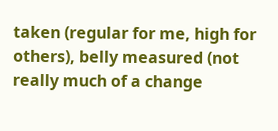taken (regular for me, high for others), belly measured (not really much of a change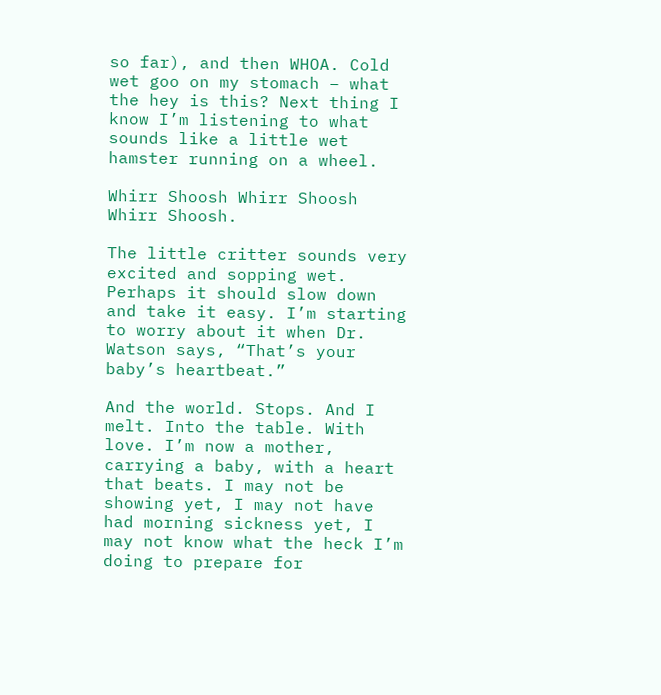so far), and then WHOA. Cold wet goo on my stomach – what the hey is this? Next thing I know I’m listening to what sounds like a little wet hamster running on a wheel.

Whirr Shoosh Whirr Shoosh Whirr Shoosh.

The little critter sounds very excited and sopping wet. Perhaps it should slow down and take it easy. I’m starting to worry about it when Dr. Watson says, “That’s your baby’s heartbeat.”

And the world. Stops. And I melt. Into the table. With love. I’m now a mother, carrying a baby, with a heart that beats. I may not be showing yet, I may not have had morning sickness yet, I may not know what the heck I’m doing to prepare for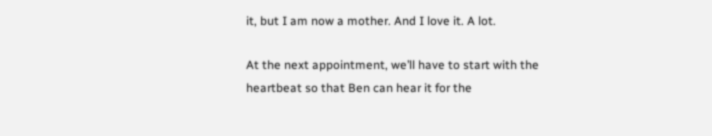it, but I am now a mother. And I love it. A lot.

At the next appointment, we’ll have to start with the heartbeat so that Ben can hear it for the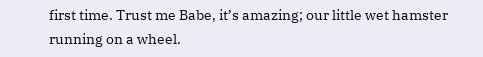first time. Trust me Babe, it’s amazing; our little wet hamster running on a wheel.